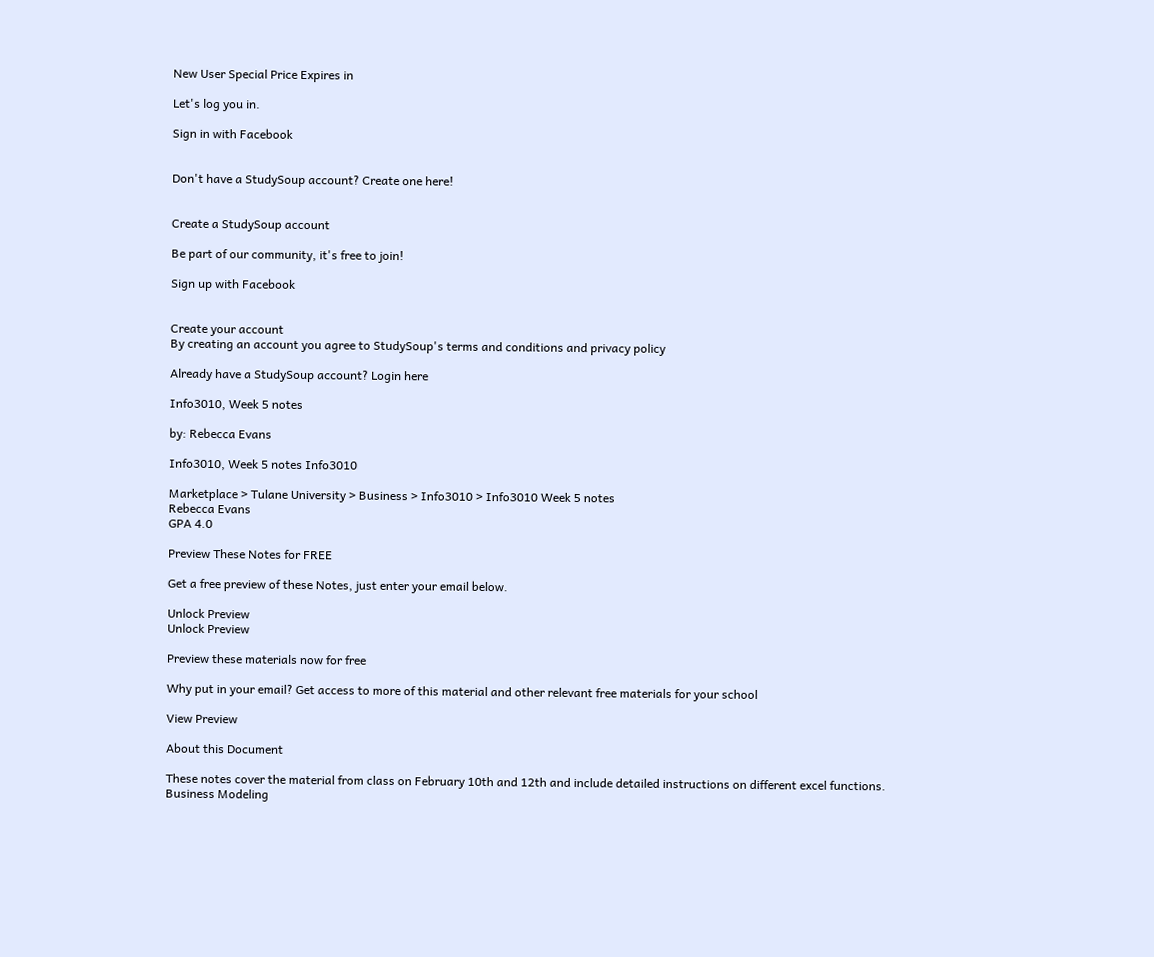New User Special Price Expires in

Let's log you in.

Sign in with Facebook


Don't have a StudySoup account? Create one here!


Create a StudySoup account

Be part of our community, it's free to join!

Sign up with Facebook


Create your account
By creating an account you agree to StudySoup's terms and conditions and privacy policy

Already have a StudySoup account? Login here

Info3010, Week 5 notes

by: Rebecca Evans

Info3010, Week 5 notes Info3010

Marketplace > Tulane University > Business > Info3010 > Info3010 Week 5 notes
Rebecca Evans
GPA 4.0

Preview These Notes for FREE

Get a free preview of these Notes, just enter your email below.

Unlock Preview
Unlock Preview

Preview these materials now for free

Why put in your email? Get access to more of this material and other relevant free materials for your school

View Preview

About this Document

These notes cover the material from class on February 10th and 12th and include detailed instructions on different excel functions.
Business Modeling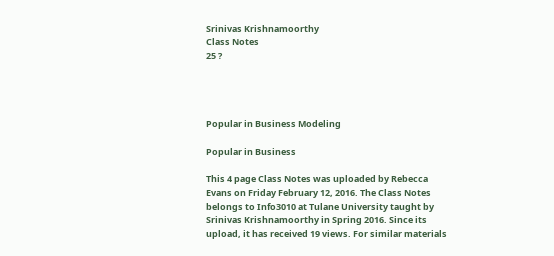Srinivas Krishnamoorthy
Class Notes
25 ?




Popular in Business Modeling

Popular in Business

This 4 page Class Notes was uploaded by Rebecca Evans on Friday February 12, 2016. The Class Notes belongs to Info3010 at Tulane University taught by Srinivas Krishnamoorthy in Spring 2016. Since its upload, it has received 19 views. For similar materials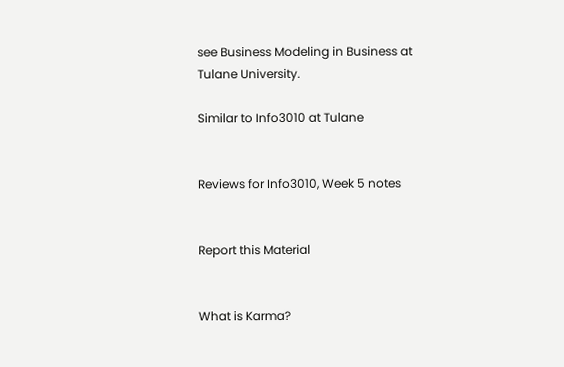see Business Modeling in Business at Tulane University.

Similar to Info3010 at Tulane


Reviews for Info3010, Week 5 notes


Report this Material


What is Karma?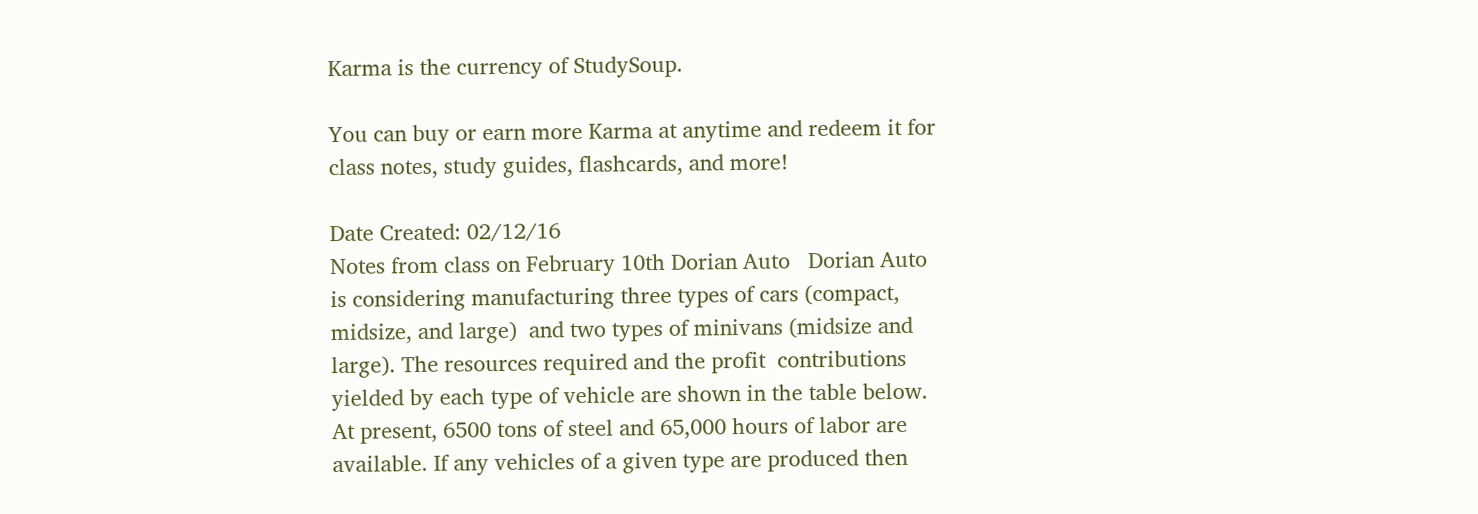Karma is the currency of StudySoup.

You can buy or earn more Karma at anytime and redeem it for class notes, study guides, flashcards, and more!

Date Created: 02/12/16
Notes from class on February 10th Dorian Auto   Dorian Auto is considering manufacturing three types of cars (compact, midsize, and large)  and two types of minivans (midsize and large). The resources required and the profit  contributions yielded by each type of vehicle are shown in the table below. At present, 6500 tons of steel and 65,000 hours of labor are available. If any vehicles of a given type are produced then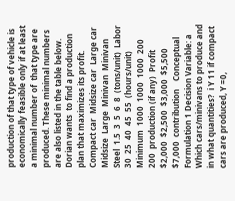production of that type of vehicle is economically feasible only if at least a minimal number of  that type are produced. These minimal numbers are also listed in the table below. Dorian wants  to find a production plan that maximizes its profit.    Compact car  Midsize car  Large car  Midsize  Large  Minivan  Minivan  Steel  1.5  3  5  6  8  (tons/unit)  Labor  30  25  40  45  55  (hours/unit)  Minimum  1000  1000  1000  200  200  production (if any)  Profit  $2,000  $2,500  $3,000  $5,500  $7,000  contribution    Conceptual Formulation 1 Decision Variable: a Which cars/minivans to produce and in what quantities?  i Y 11 if compact cars are produced, Y =0,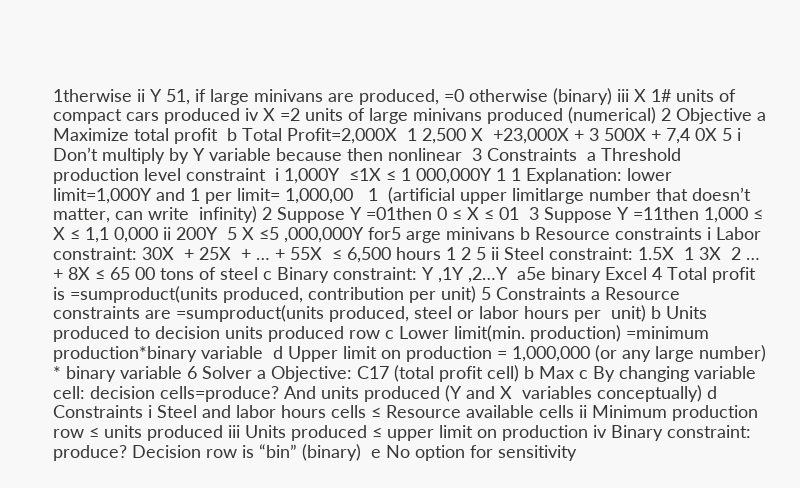1therwise ii Y 51, if large minivans are produced, =0 otherwise (binary) iii X 1# units of compact cars produced iv X =2 units of large minivans produced (numerical) 2 Objective a Maximize total profit  b Total Profit=2,000X  1 2,500 X  +23,000X + 3 500X + 7,4 0X 5 i Don’t multiply by Y variable because then nonlinear  3 Constraints  a Threshold production level constraint  i 1,000Y  ≤1X ≤ 1 000,000Y 1 1 Explanation: lower limit=1,000Y and 1 per limit= 1,000,00   1  (artificial upper limitlarge number that doesn’t matter, can write  infinity) 2 Suppose Y =01then 0 ≤ X ≤ 01  3 Suppose Y =11then 1,000 ≤ X ≤ 1,1 0,000 ii 200Y  5 X ≤5 ,000,000Y for5 arge minivans b Resource constraints i Labor constraint: 30X  + 25X  + … + 55X  ≤ 6,500 hours 1 2 5 ii Steel constraint: 1.5X  1 3X  2 … + 8X ≤ 65 00 tons of steel c Binary constraint: Y ,1Y ,2…Y  a5e binary Excel 4 Total profit is =sumproduct(units produced, contribution per unit) 5 Constraints a Resource constraints are =sumproduct(units produced, steel or labor hours per  unit) b Units produced to decision units produced row c Lower limit(min. production) =minimum production*binary variable  d Upper limit on production = 1,000,000 (or any large number) * binary variable 6 Solver a Objective: C17 (total profit cell) b Max c By changing variable cell: decision cells=produce? And units produced (Y and X  variables conceptually) d Constraints i Steel and labor hours cells ≤ Resource available cells ii Minimum production row ≤ units produced iii Units produced ≤ upper limit on production iv Binary constraint: produce? Decision row is “bin” (binary)  e No option for sensitivity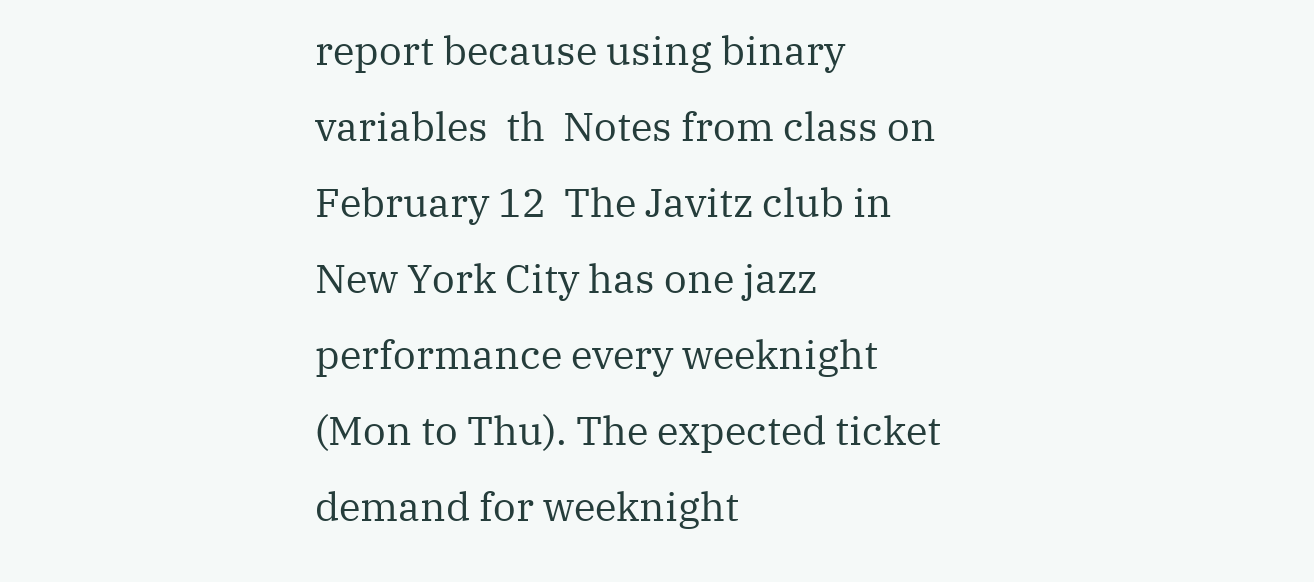report because using binary variables  th  Notes from class on February 12  The Javitz club in New York City has one jazz performance every weeknight (Mon to Thu). The expected ticket demand for weeknight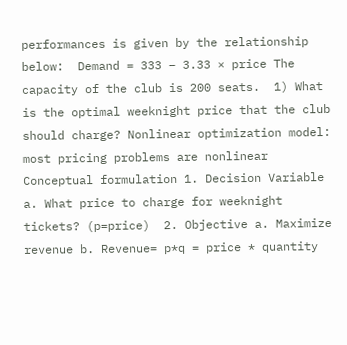performances is given by the relationship below:  Demand = 333 – 3.33 × price The capacity of the club is 200 seats.  1) What is the optimal weeknight price that the club should charge? Nonlinear optimization model: most pricing problems are nonlinear Conceptual formulation 1. Decision Variable a. What price to charge for weeknight tickets? (p=price)  2. Objective a. Maximize revenue b. Revenue= p*q = price * quantity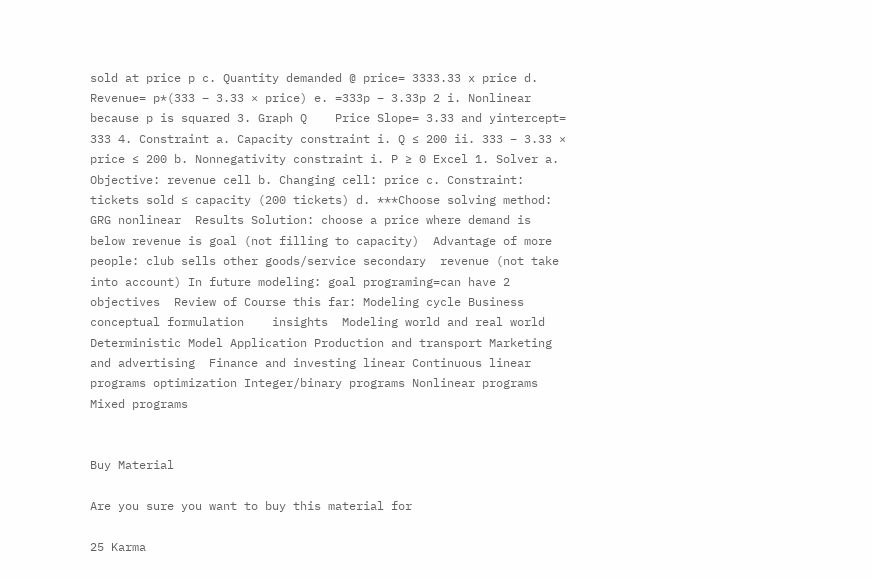sold at price p c. Quantity demanded @ price= 3333.33 x price d. Revenue= p*(333 – 3.33 × price) e. =333p – 3.33p 2 i. Nonlinear because p is squared 3. Graph Q    Price Slope= 3.33 and yintercept= 333 4. Constraint a. Capacity constraint i. Q ≤ 200 ii. 333 – 3.33 × price ≤ 200 b. Nonnegativity constraint i. P ≥ 0 Excel 1. Solver a. Objective: revenue cell b. Changing cell: price c. Constraint: tickets sold ≤ capacity (200 tickets) d. ***Choose solving method: GRG nonlinear  Results Solution: choose a price where demand is below revenue is goal (not filling to capacity)  Advantage of more people: club sells other goods/service secondary  revenue (not take into account) In future modeling: goal programing=can have 2 objectives  Review of Course this far: Modeling cycle Business conceptual formulation    insights  Modeling world and real world  Deterministic Model Application Production and transport Marketing and advertising  Finance and investing linear Continuous linear programs optimization Integer/binary programs Nonlinear programs Mixed programs


Buy Material

Are you sure you want to buy this material for

25 Karma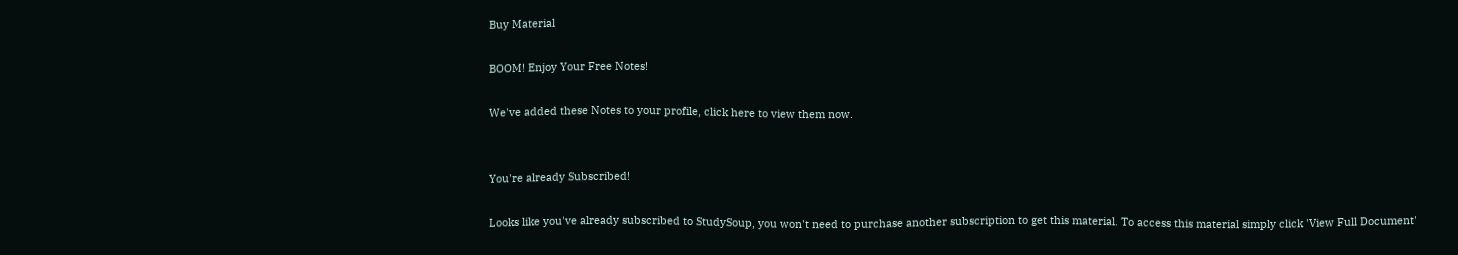Buy Material

BOOM! Enjoy Your Free Notes!

We've added these Notes to your profile, click here to view them now.


You're already Subscribed!

Looks like you've already subscribed to StudySoup, you won't need to purchase another subscription to get this material. To access this material simply click 'View Full Document'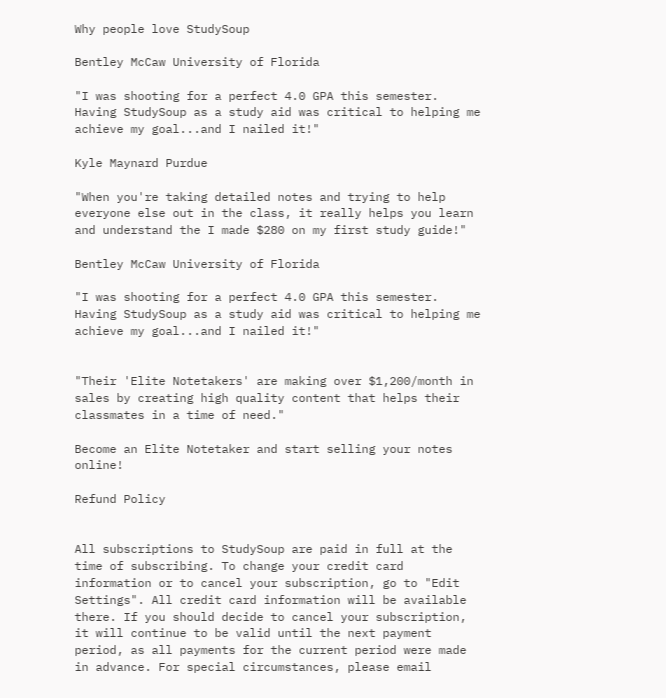Why people love StudySoup

Bentley McCaw University of Florida

"I was shooting for a perfect 4.0 GPA this semester. Having StudySoup as a study aid was critical to helping me achieve my goal...and I nailed it!"

Kyle Maynard Purdue

"When you're taking detailed notes and trying to help everyone else out in the class, it really helps you learn and understand the I made $280 on my first study guide!"

Bentley McCaw University of Florida

"I was shooting for a perfect 4.0 GPA this semester. Having StudySoup as a study aid was critical to helping me achieve my goal...and I nailed it!"


"Their 'Elite Notetakers' are making over $1,200/month in sales by creating high quality content that helps their classmates in a time of need."

Become an Elite Notetaker and start selling your notes online!

Refund Policy


All subscriptions to StudySoup are paid in full at the time of subscribing. To change your credit card information or to cancel your subscription, go to "Edit Settings". All credit card information will be available there. If you should decide to cancel your subscription, it will continue to be valid until the next payment period, as all payments for the current period were made in advance. For special circumstances, please email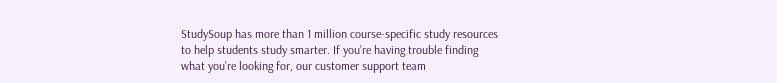StudySoup has more than 1 million course-specific study resources to help students study smarter. If you’re having trouble finding what you’re looking for, our customer support team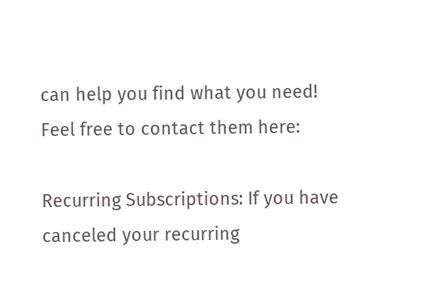can help you find what you need! Feel free to contact them here:

Recurring Subscriptions: If you have canceled your recurring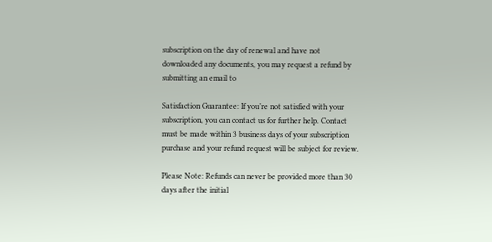subscription on the day of renewal and have not downloaded any documents, you may request a refund by submitting an email to

Satisfaction Guarantee: If you’re not satisfied with your subscription, you can contact us for further help. Contact must be made within 3 business days of your subscription purchase and your refund request will be subject for review.

Please Note: Refunds can never be provided more than 30 days after the initial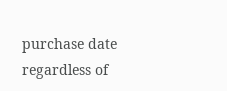purchase date regardless of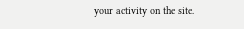your activity on the site.